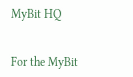MyBit HQ


For the MyBit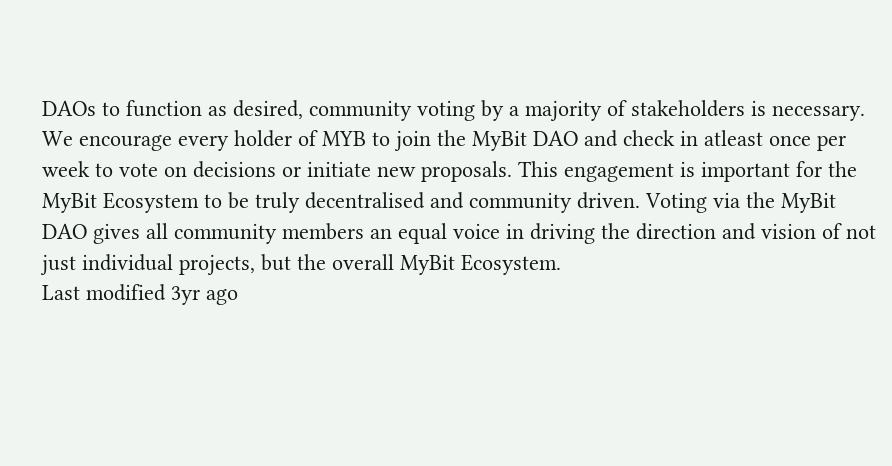DAOs to function as desired, community voting by a majority of stakeholders is necessary. We encourage every holder of MYB to join the MyBit DAO and check in atleast once per week to vote on decisions or initiate new proposals. This engagement is important for the MyBit Ecosystem to be truly decentralised and community driven. Voting via the MyBit DAO gives all community members an equal voice in driving the direction and vision of not just individual projects, but the overall MyBit Ecosystem.
Last modified 3yr ago